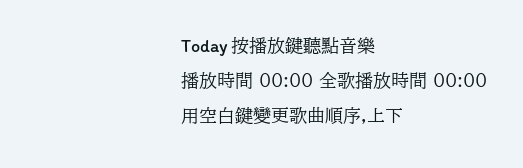Today 按播放鍵聽點音樂
播放時間 00:00 全歌播放時間 00:00
用空白鍵變更歌曲順序,上下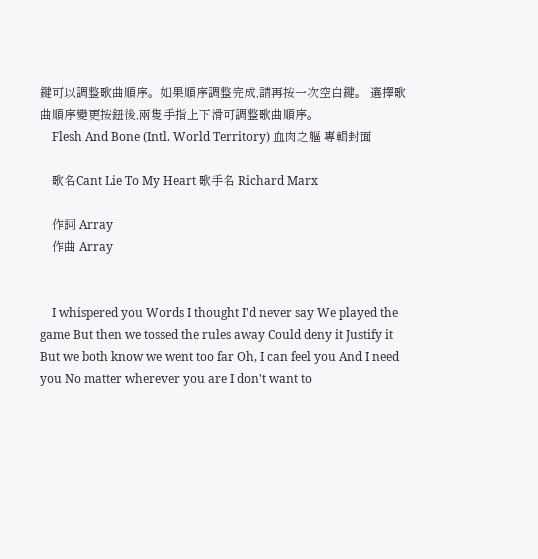鍵可以調整歌曲順序。如果順序調整完成,請再按一次空白鍵。 選擇歌曲順序變更按鈕後,兩隻手指上下滑可調整歌曲順序。
    Flesh And Bone (Intl. World Territory) 血肉之軀 專輯封面

    歌名Cant Lie To My Heart 歌手名 Richard Marx

    作詞 Array
    作曲 Array


    I whispered you Words I thought I'd never say We played the game But then we tossed the rules away Could deny it Justify it But we both know we went too far Oh, I can feel you And I need you No matter wherever you are I don't want to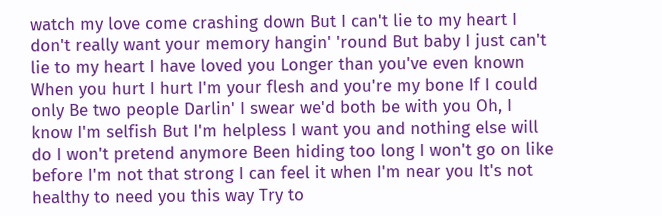watch my love come crashing down But I can't lie to my heart I don't really want your memory hangin' 'round But baby I just can't lie to my heart I have loved you Longer than you've even known When you hurt I hurt I'm your flesh and you're my bone If I could only Be two people Darlin' I swear we'd both be with you Oh, I know I'm selfish But I'm helpless I want you and nothing else will do I won't pretend anymore Been hiding too long I won't go on like before I'm not that strong I can feel it when I'm near you It's not healthy to need you this way Try to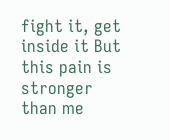fight it, get inside it But this pain is stronger than me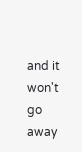and it won't go away